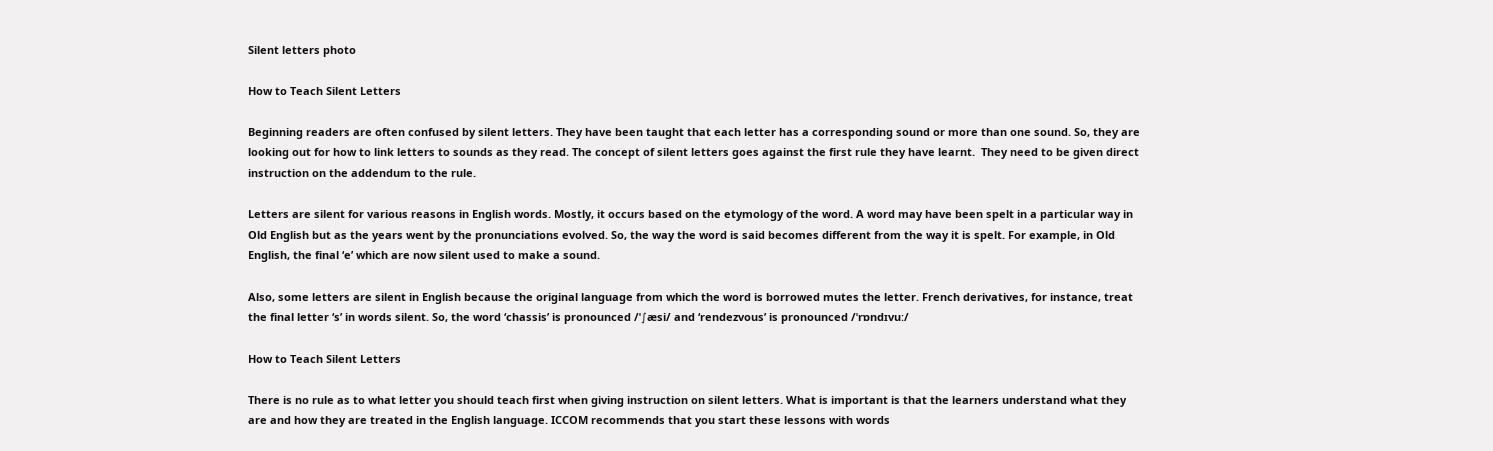Silent letters photo

How to Teach Silent Letters

Beginning readers are often confused by silent letters. They have been taught that each letter has a corresponding sound or more than one sound. So, they are looking out for how to link letters to sounds as they read. The concept of silent letters goes against the first rule they have learnt.  They need to be given direct instruction on the addendum to the rule.

Letters are silent for various reasons in English words. Mostly, it occurs based on the etymology of the word. A word may have been spelt in a particular way in Old English but as the years went by the pronunciations evolved. So, the way the word is said becomes different from the way it is spelt. For example, in Old English, the final ‘e’ which are now silent used to make a sound.

Also, some letters are silent in English because the original language from which the word is borrowed mutes the letter. French derivatives, for instance, treat the final letter ‘s’ in words silent. So, the word ‘chassis’ is pronounced /ˈ∫æsi/ and ‘rendezvous’ is pronounced /ˈrɒndɪvuː/

How to Teach Silent Letters

There is no rule as to what letter you should teach first when giving instruction on silent letters. What is important is that the learners understand what they are and how they are treated in the English language. ICCOM recommends that you start these lessons with words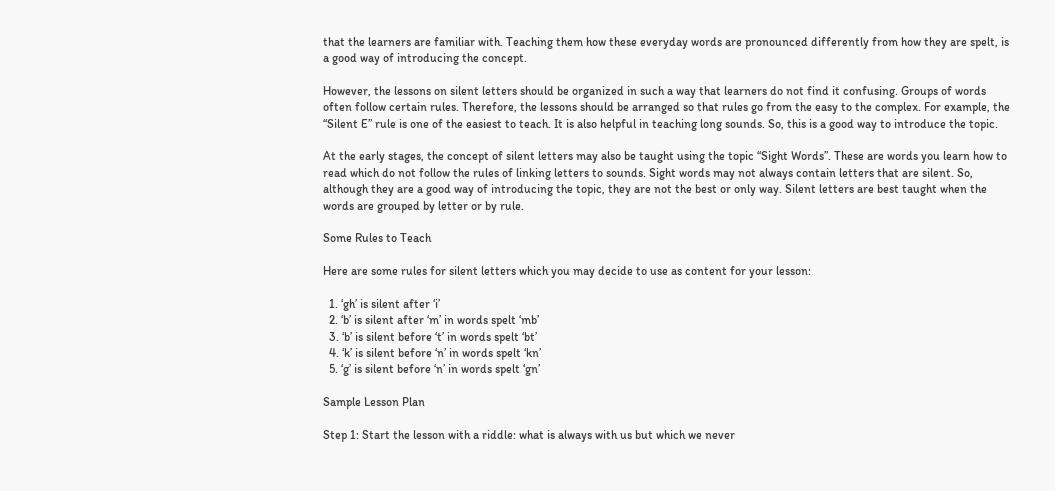that the learners are familiar with. Teaching them how these everyday words are pronounced differently from how they are spelt, is a good way of introducing the concept.

However, the lessons on silent letters should be organized in such a way that learners do not find it confusing. Groups of words often follow certain rules. Therefore, the lessons should be arranged so that rules go from the easy to the complex. For example, the “Silent E” rule is one of the easiest to teach. It is also helpful in teaching long sounds. So, this is a good way to introduce the topic.

At the early stages, the concept of silent letters may also be taught using the topic “Sight Words”. These are words you learn how to read which do not follow the rules of linking letters to sounds. Sight words may not always contain letters that are silent. So, although they are a good way of introducing the topic, they are not the best or only way. Silent letters are best taught when the words are grouped by letter or by rule.

Some Rules to Teach

Here are some rules for silent letters which you may decide to use as content for your lesson:

  1. ‘gh’ is silent after ‘i’
  2. ‘b’ is silent after ‘m’ in words spelt ‘mb’
  3. ‘b’ is silent before ‘t’ in words spelt ‘bt’
  4. ‘k’ is silent before ‘n’ in words spelt ‘kn’
  5. ‘g’ is silent before ‘n’ in words spelt ‘gn’

Sample Lesson Plan

Step 1: Start the lesson with a riddle: what is always with us but which we never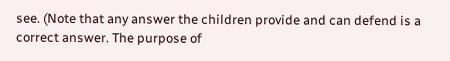see. (Note that any answer the children provide and can defend is a correct answer. The purpose of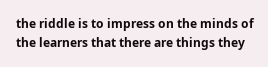the riddle is to impress on the minds of the learners that there are things they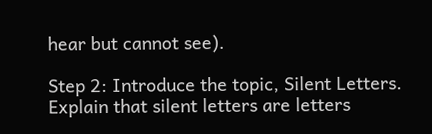hear but cannot see).

Step 2: Introduce the topic, Silent Letters. Explain that silent letters are letters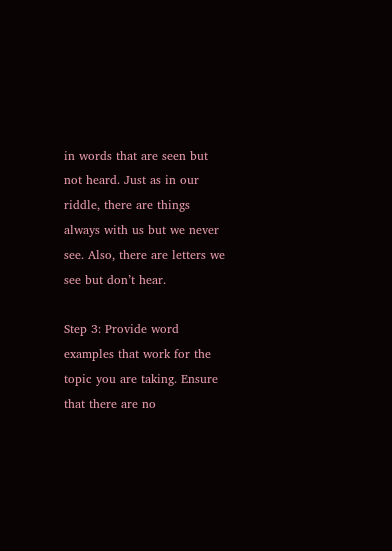in words that are seen but not heard. Just as in our riddle, there are things always with us but we never see. Also, there are letters we see but don’t hear.

Step 3: Provide word examples that work for the topic you are taking. Ensure that there are no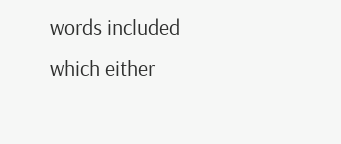words included which either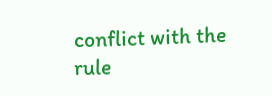conflict with the rule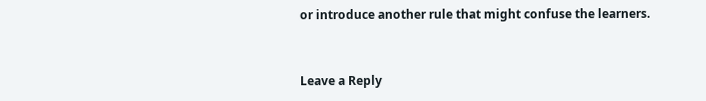or introduce another rule that might confuse the learners.


Leave a Reply